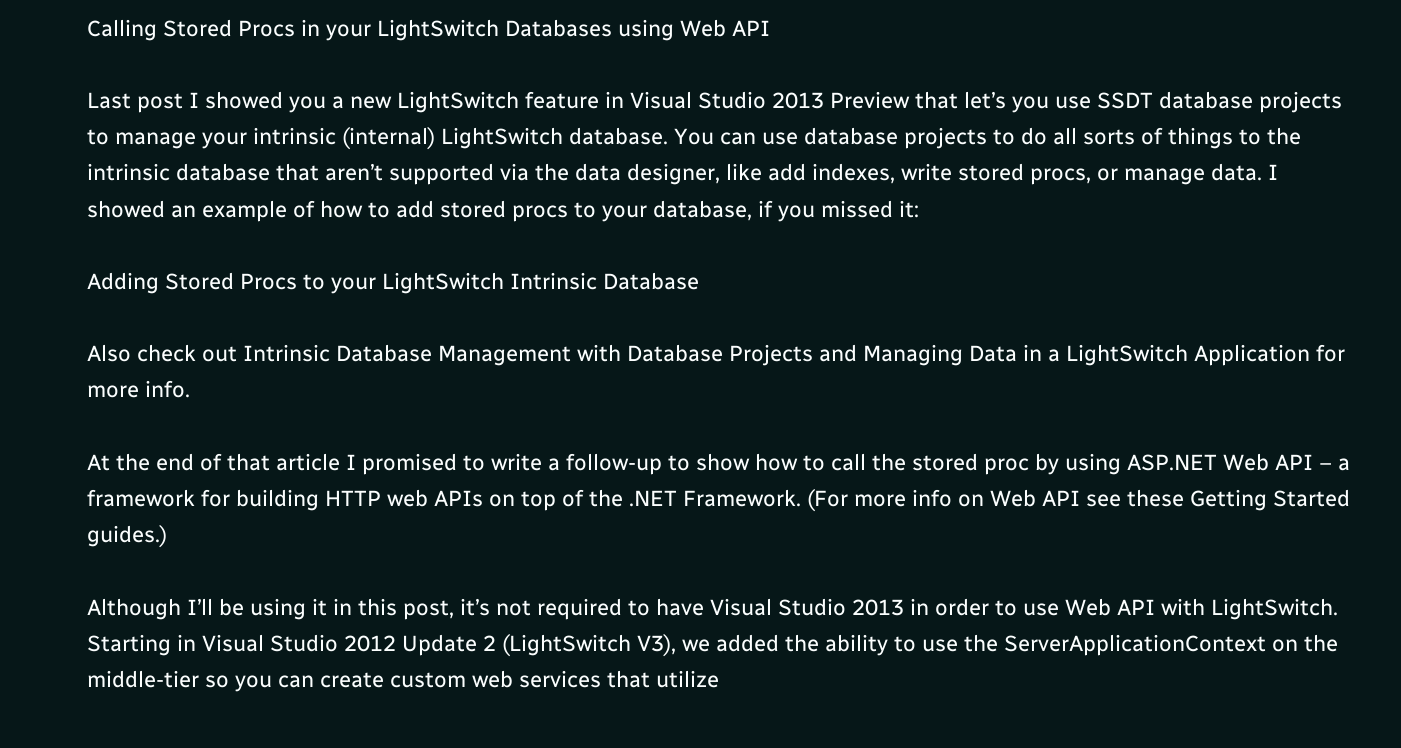Calling Stored Procs in your LightSwitch Databases using Web API

Last post I showed you a new LightSwitch feature in Visual Studio 2013 Preview that let’s you use SSDT database projects to manage your intrinsic (internal) LightSwitch database. You can use database projects to do all sorts of things to the intrinsic database that aren’t supported via the data designer, like add indexes, write stored procs, or manage data. I showed an example of how to add stored procs to your database, if you missed it:

Adding Stored Procs to your LightSwitch Intrinsic Database

Also check out Intrinsic Database Management with Database Projects and Managing Data in a LightSwitch Application for more info.

At the end of that article I promised to write a follow-up to show how to call the stored proc by using ASP.NET Web API – a framework for building HTTP web APIs on top of the .NET Framework. (For more info on Web API see these Getting Started guides.)

Although I’ll be using it in this post, it’s not required to have Visual Studio 2013 in order to use Web API with LightSwitch. Starting in Visual Studio 2012 Update 2 (LightSwitch V3), we added the ability to use the ServerApplicationContext on the middle-tier so you can create custom web services that utilize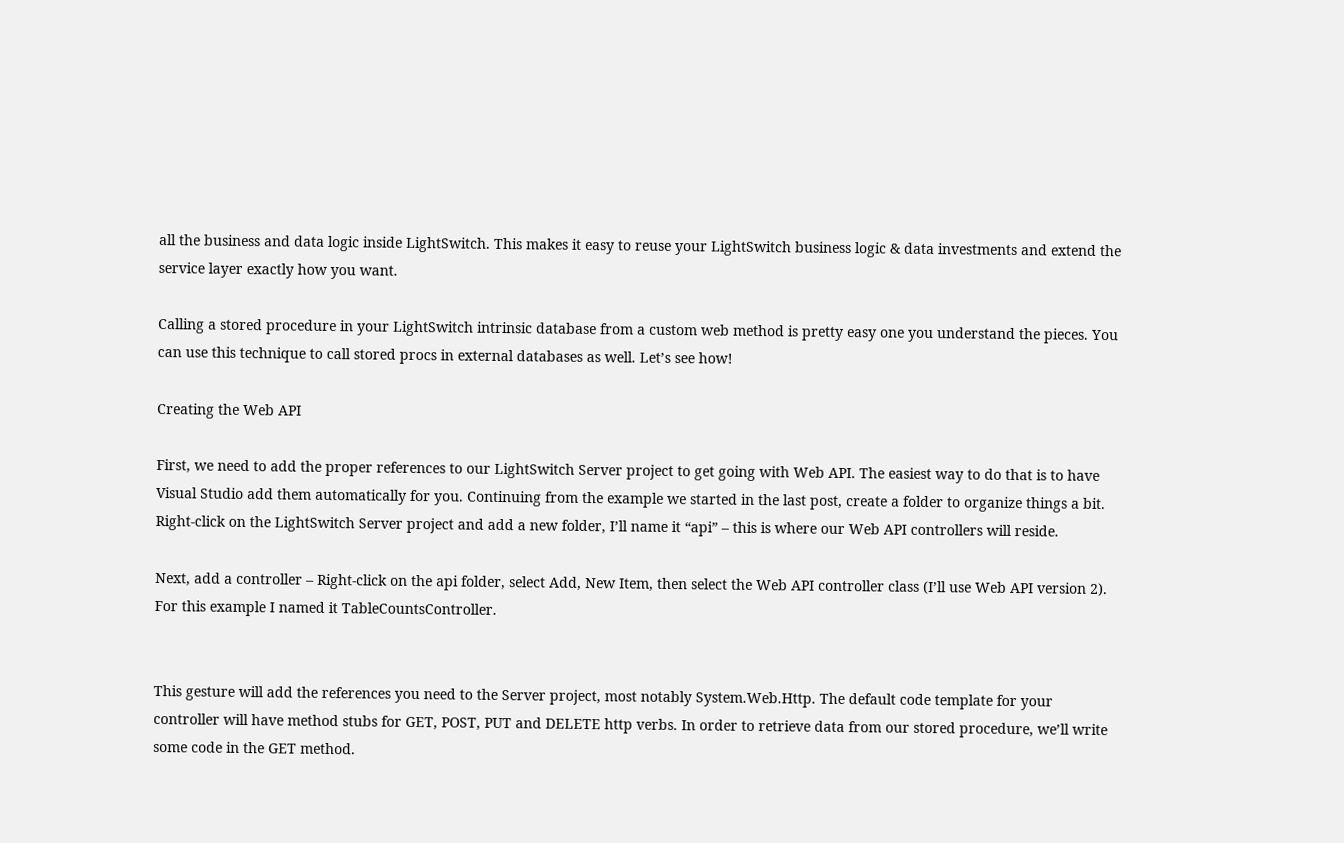all the business and data logic inside LightSwitch. This makes it easy to reuse your LightSwitch business logic & data investments and extend the service layer exactly how you want.

Calling a stored procedure in your LightSwitch intrinsic database from a custom web method is pretty easy one you understand the pieces. You can use this technique to call stored procs in external databases as well. Let’s see how!

Creating the Web API

First, we need to add the proper references to our LightSwitch Server project to get going with Web API. The easiest way to do that is to have Visual Studio add them automatically for you. Continuing from the example we started in the last post, create a folder to organize things a bit. Right-click on the LightSwitch Server project and add a new folder, I’ll name it “api” – this is where our Web API controllers will reside.

Next, add a controller – Right-click on the api folder, select Add, New Item, then select the Web API controller class (I’ll use Web API version 2). For this example I named it TableCountsController.


This gesture will add the references you need to the Server project, most notably System.Web.Http. The default code template for your controller will have method stubs for GET, POST, PUT and DELETE http verbs. In order to retrieve data from our stored procedure, we’ll write some code in the GET method.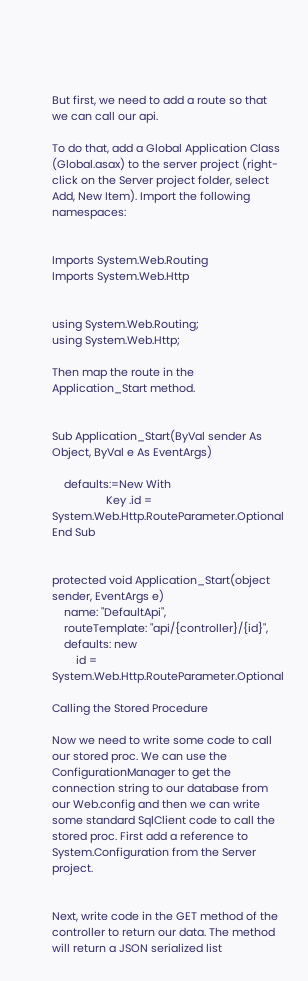But first, we need to add a route so that we can call our api.

To do that, add a Global Application Class (Global.asax) to the server project (right-click on the Server project folder, select Add, New Item). Import the following namespaces:


Imports System.Web.Routing
Imports System.Web.Http


using System.Web.Routing;
using System.Web.Http;

Then map the route in the Application_Start method.


Sub Application_Start(ByVal sender As Object, ByVal e As EventArgs)

    defaults:=New With
                  Key .id = System.Web.Http.RouteParameter.Optional
End Sub


protected void Application_Start(object sender, EventArgs e)
    name: "DefaultApi",
    routeTemplate: "api/{controller}/{id}",
    defaults: new
        id = System.Web.Http.RouteParameter.Optional

Calling the Stored Procedure

Now we need to write some code to call our stored proc. We can use the ConfigurationManager to get the connection string to our database from our Web.config and then we can write some standard SqlClient code to call the stored proc. First add a reference to System.Configuration from the Server project.


Next, write code in the GET method of the controller to return our data. The method will return a JSON serialized list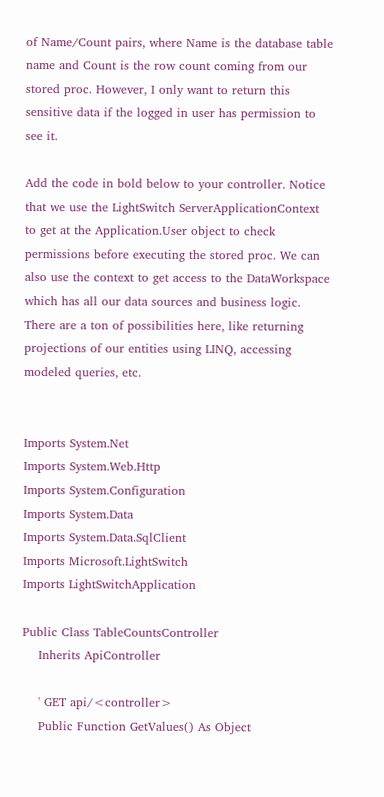of Name/Count pairs, where Name is the database table name and Count is the row count coming from our stored proc. However, I only want to return this sensitive data if the logged in user has permission to see it.

Add the code in bold below to your controller. Notice that we use the LightSwitch ServerApplicationContext to get at the Application.User object to check permissions before executing the stored proc. We can also use the context to get access to the DataWorkspace which has all our data sources and business logic. There are a ton of possibilities here, like returning projections of our entities using LINQ, accessing modeled queries, etc.


Imports System.Net
Imports System.Web.Http
Imports System.Configuration
Imports System.Data
Imports System.Data.SqlClient
Imports Microsoft.LightSwitch
Imports LightSwitchApplication

Public Class TableCountsController
    Inherits ApiController

    ' GET api/<controller>
    Public Function GetValues() As Object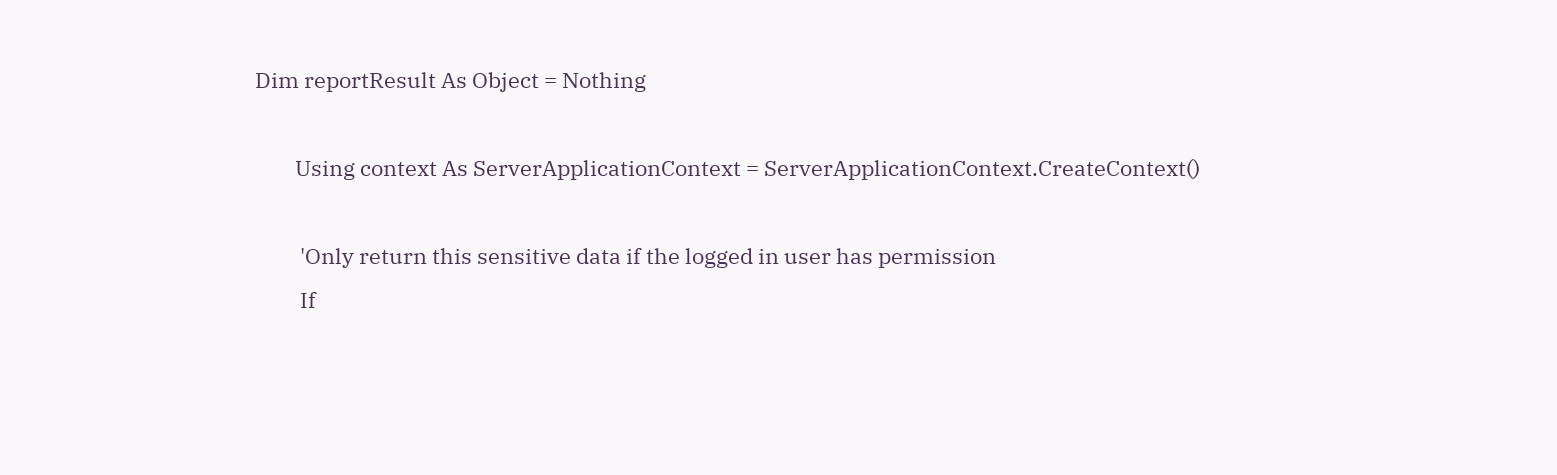Dim reportResult As Object = Nothing

        Using context As ServerApplicationContext = ServerApplicationContext.CreateContext()

         'Only return this sensitive data if the logged in user has permission
         If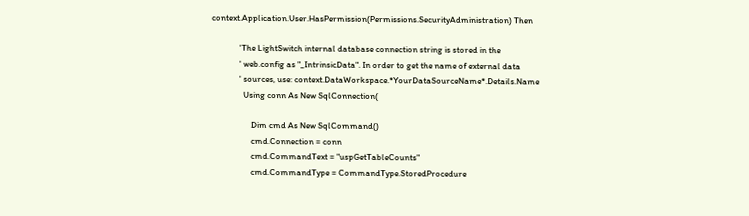context.Application.User.HasPermission(Permissions.SecurityAdministration) Then

              'The LightSwitch internal database connection string is stored in the
              ' web.config as "_IntrinsicData". In order to get the name of external data
              ' sources, use: context.DataWorkspace.*YourDataSourceName*.Details.Name
                Using conn As New SqlConnection(

                    Dim cmd As New SqlCommand()
                    cmd.Connection = conn
                    cmd.CommandText = "uspGetTableCounts"
                    cmd.CommandType = CommandType.StoredProcedure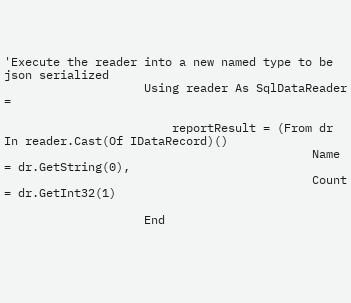'Execute the reader into a new named type to be json serialized
                    Using reader As SqlDataReader =

                        reportResult = (From dr In reader.Cast(Of IDataRecord)()
                                            Name = dr.GetString(0),
                                            Count = dr.GetInt32(1)

                    End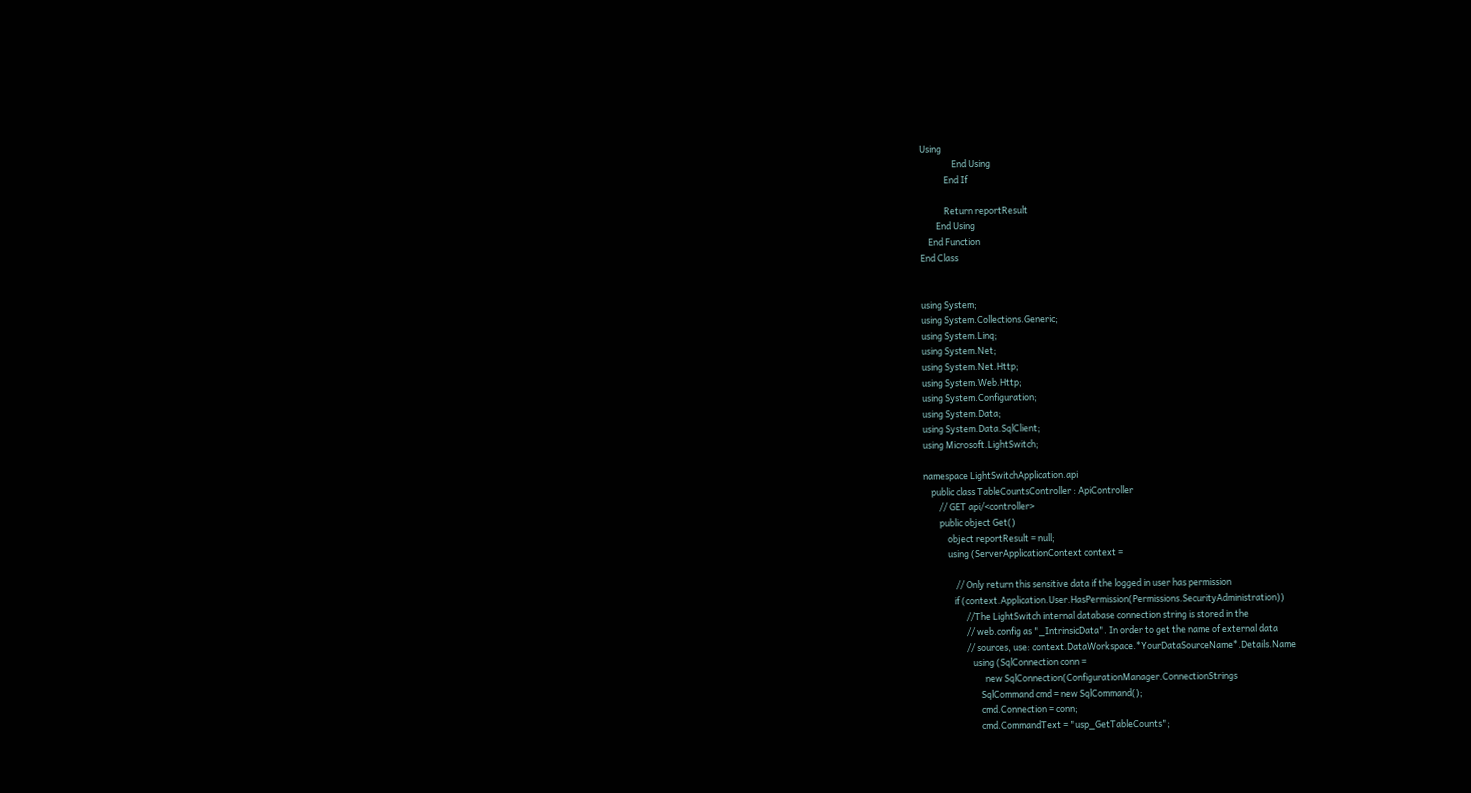Using
                End Using
            End If

            Return reportResult
        End Using
    End Function
End Class


using System;
using System.Collections.Generic;
using System.Linq;
using System.Net;
using System.Net.Http;
using System.Web.Http;
using System.Configuration;
using System.Data;
using System.Data.SqlClient;
using Microsoft.LightSwitch;

namespace LightSwitchApplication.api
    public class TableCountsController : ApiController
        // GET api/<controller>
        public object Get()
            object reportResult = null;
            using (ServerApplicationContext context =

                // Only return this sensitive data if the logged in user has permission
               if (context.Application.User.HasPermission(Permissions.SecurityAdministration))
                     //The LightSwitch internal database connection string is stored in the
                     // web.config as "_IntrinsicData". In order to get the name of external data
                     // sources, use: context.DataWorkspace.*YourDataSourceName*.Details.Name
                        using (SqlConnection conn =
                              new SqlConnection(ConfigurationManager.ConnectionStrings
                            SqlCommand cmd = new SqlCommand();
                            cmd.Connection = conn;
                            cmd.CommandText = "usp_GetTableCounts";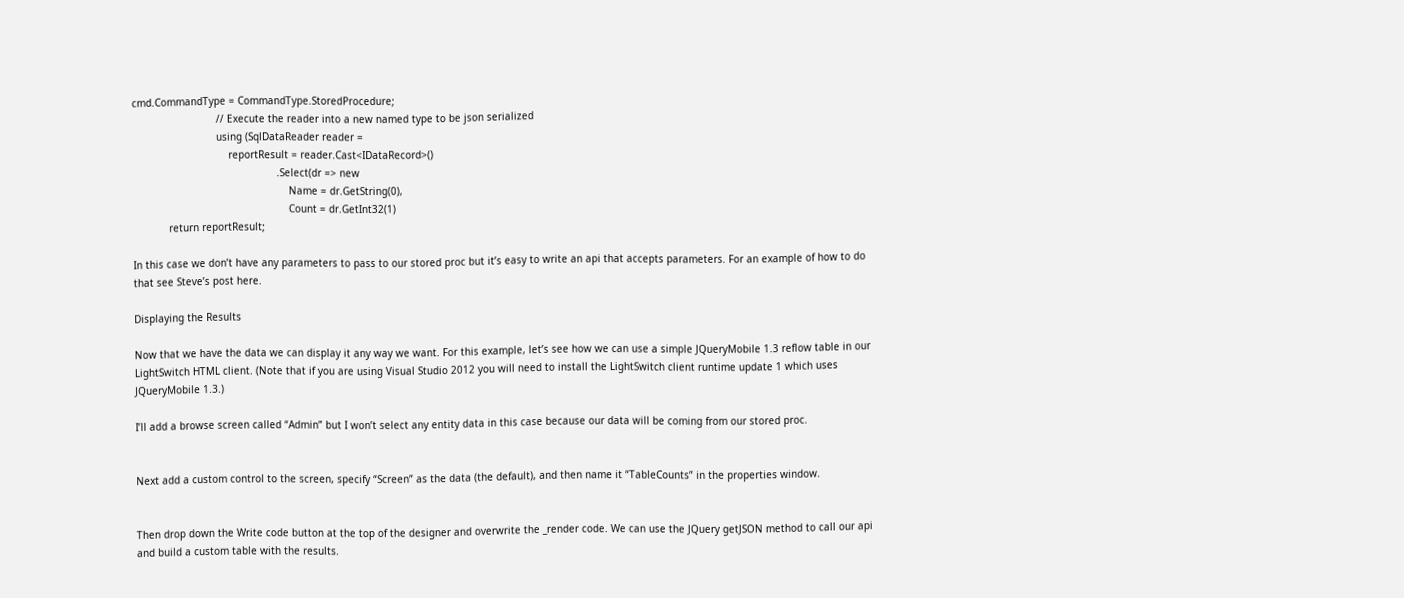cmd.CommandType = CommandType.StoredProcedure;
                            // Execute the reader into a new named type to be json serialized
                            using (SqlDataReader reader =
                                reportResult = reader.Cast<IDataRecord>()
                                                .Select(dr => new
                                                    Name = dr.GetString(0),
                                                    Count = dr.GetInt32(1)
            return reportResult;

In this case we don’t have any parameters to pass to our stored proc but it’s easy to write an api that accepts parameters. For an example of how to do that see Steve’s post here.

Displaying the Results

Now that we have the data we can display it any way we want. For this example, let’s see how we can use a simple JQueryMobile 1.3 reflow table in our LightSwitch HTML client. (Note that if you are using Visual Studio 2012 you will need to install the LightSwitch client runtime update 1 which uses JQueryMobile 1.3.)

I’ll add a browse screen called “Admin” but I won’t select any entity data in this case because our data will be coming from our stored proc.


Next add a custom control to the screen, specify “Screen” as the data (the default), and then name it “TableCounts” in the properties window.


Then drop down the Write code button at the top of the designer and overwrite the _render code. We can use the JQuery getJSON method to call our api and build a custom table with the results.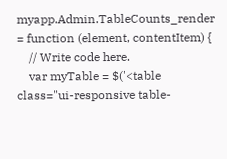myapp.Admin.TableCounts_render = function (element, contentItem) {
    // Write code here.
    var myTable = $('<table class="ui-responsive table-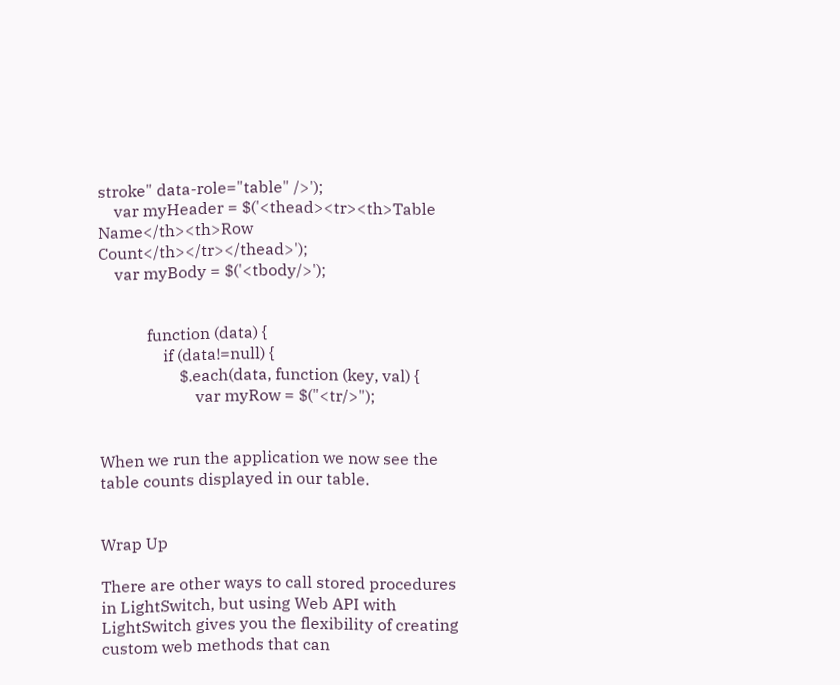stroke" data-role="table" />');
    var myHeader = $('<thead><tr><th>Table Name</th><th>Row Count</th></tr></thead>');
    var myBody = $('<tbody/>');


            function (data) {
                if (data!=null) {
                    $.each(data, function (key, val) {
                        var myRow = $("<tr/>");


When we run the application we now see the table counts displayed in our table.


Wrap Up

There are other ways to call stored procedures in LightSwitch, but using Web API with LightSwitch gives you the flexibility of creating custom web methods that can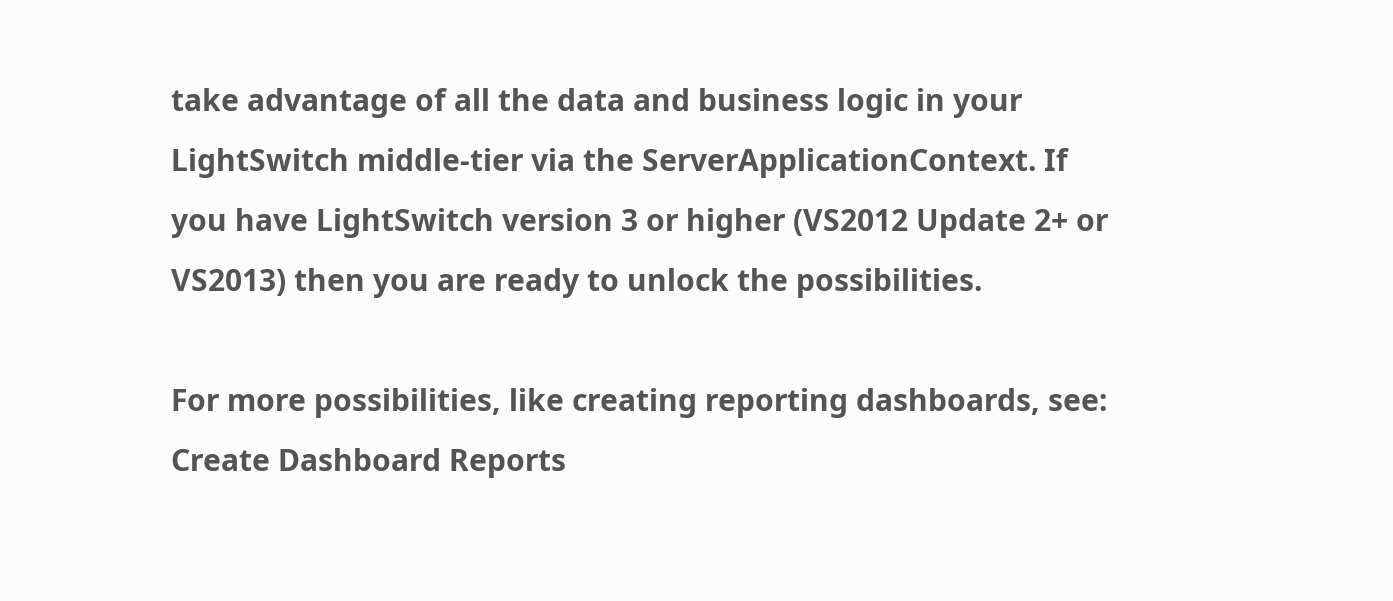take advantage of all the data and business logic in your LightSwitch middle-tier via the ServerApplicationContext. If you have LightSwitch version 3 or higher (VS2012 Update 2+ or VS2013) then you are ready to unlock the possibilities.

For more possibilities, like creating reporting dashboards, see: Create Dashboard Reports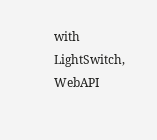with LightSwitch, WebAPI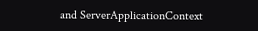and ServerApplicationContext